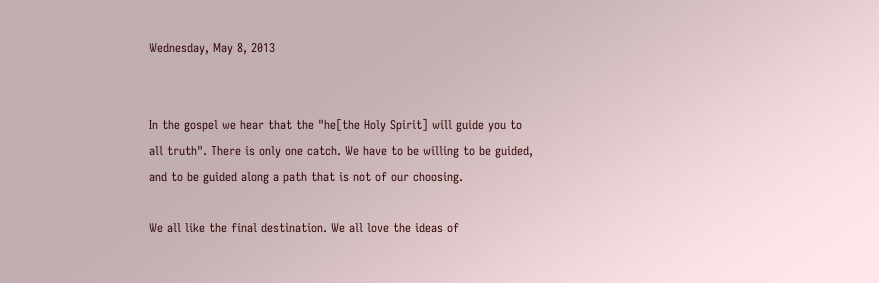Wednesday, May 8, 2013


In the gospel we hear that the "he[the Holy Spirit] will guide you to all truth". There is only one catch. We have to be willing to be guided, and to be guided along a path that is not of our choosing.

We all like the final destination. We all love the ideas of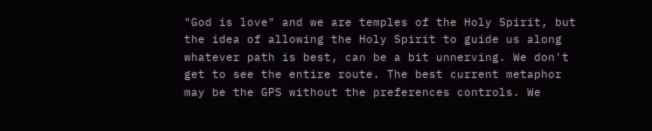"God is love" and we are temples of the Holy Spirit, but the idea of allowing the Holy Spirit to guide us along whatever path is best, can be a bit unnerving. We don't get to see the entire route. The best current metaphor may be the GPS without the preferences controls. We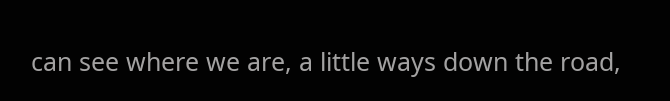can see where we are, a little ways down the road,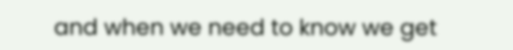and when we need to know we get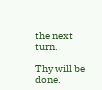the next turn.

Thy will be done.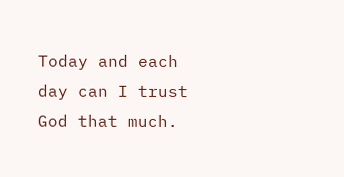Today and each day can I trust God that much.